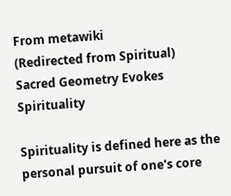From metawiki
(Redirected from Spiritual)
Sacred Geometry Evokes Spirituality

Spirituality is defined here as the personal pursuit of one's core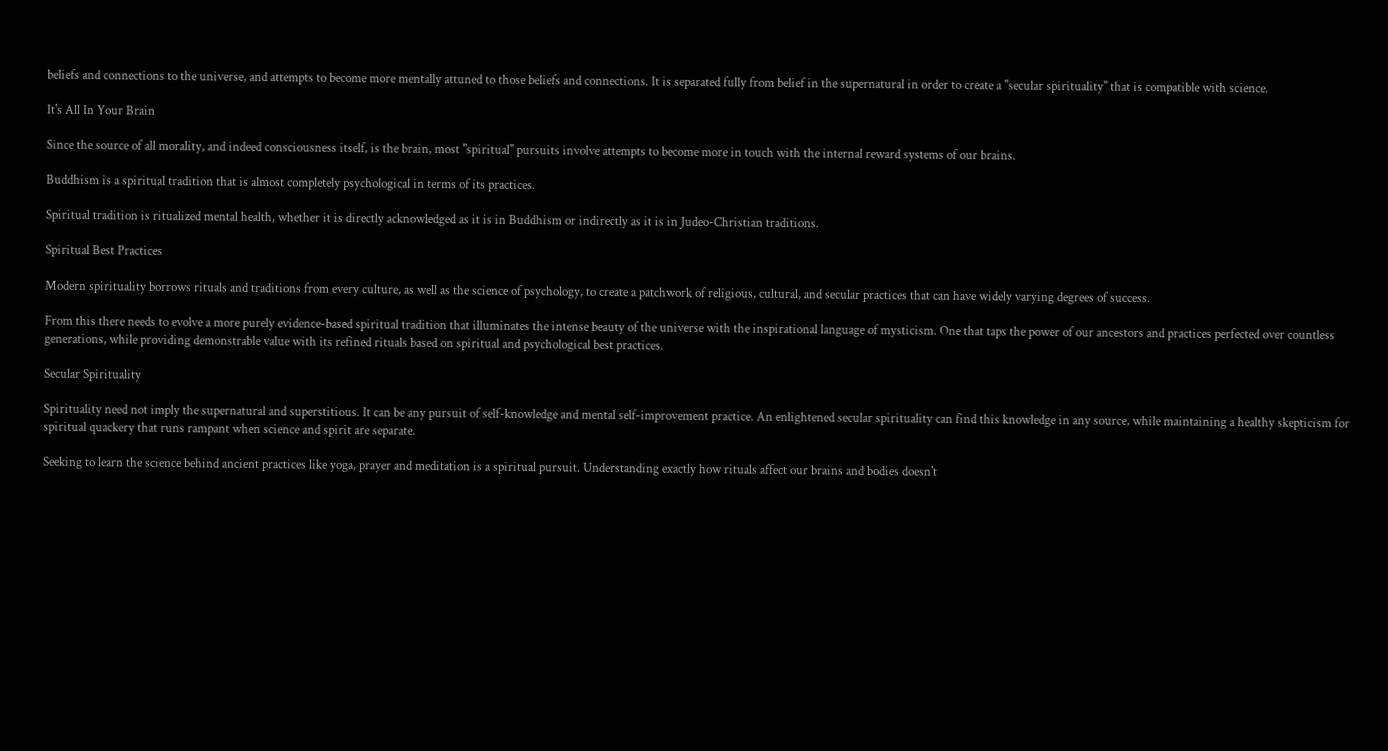beliefs and connections to the universe, and attempts to become more mentally attuned to those beliefs and connections. It is separated fully from belief in the supernatural in order to create a "secular spirituality" that is compatible with science.

It's All In Your Brain

Since the source of all morality, and indeed consciousness itself, is the brain, most "spiritual" pursuits involve attempts to become more in touch with the internal reward systems of our brains.

Buddhism is a spiritual tradition that is almost completely psychological in terms of its practices.

Spiritual tradition is ritualized mental health, whether it is directly acknowledged as it is in Buddhism or indirectly as it is in Judeo-Christian traditions.

Spiritual Best Practices

Modern spirituality borrows rituals and traditions from every culture, as well as the science of psychology, to create a patchwork of religious, cultural, and secular practices that can have widely varying degrees of success.

From this there needs to evolve a more purely evidence-based spiritual tradition that illuminates the intense beauty of the universe with the inspirational language of mysticism. One that taps the power of our ancestors and practices perfected over countless generations, while providing demonstrable value with its refined rituals based on spiritual and psychological best practices.

Secular Spirituality

Spirituality need not imply the supernatural and superstitious. It can be any pursuit of self-knowledge and mental self-improvement practice. An enlightened secular spirituality can find this knowledge in any source, while maintaining a healthy skepticism for spiritual quackery that runs rampant when science and spirit are separate.

Seeking to learn the science behind ancient practices like yoga, prayer and meditation is a spiritual pursuit. Understanding exactly how rituals affect our brains and bodies doesn't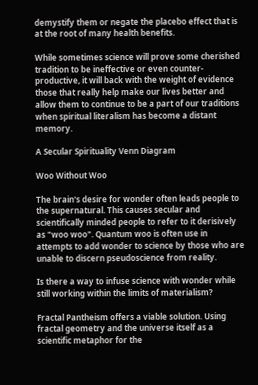demystify them or negate the placebo effect that is at the root of many health benefits.

While sometimes science will prove some cherished tradition to be ineffective or even counter-productive, it will back with the weight of evidence those that really help make our lives better and allow them to continue to be a part of our traditions when spiritual literalism has become a distant memory.

A Secular Spirituality Venn Diagram

Woo Without Woo

The brain's desire for wonder often leads people to the supernatural. This causes secular and scientifically minded people to refer to it derisively as "woo woo". Quantum woo is often use in attempts to add wonder to science by those who are unable to discern pseudoscience from reality.

Is there a way to infuse science with wonder while still working within the limits of materialism?

Fractal Pantheism offers a viable solution. Using fractal geometry and the universe itself as a scientific metaphor for the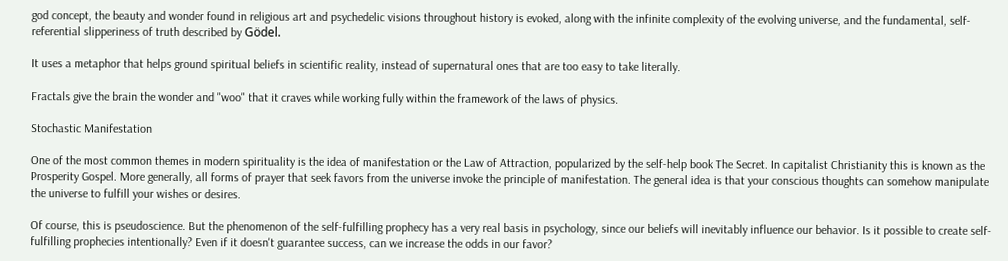god concept, the beauty and wonder found in religious art and psychedelic visions throughout history is evoked, along with the infinite complexity of the evolving universe, and the fundamental, self-referential slipperiness of truth described by Gödel.

It uses a metaphor that helps ground spiritual beliefs in scientific reality, instead of supernatural ones that are too easy to take literally.

Fractals give the brain the wonder and "woo" that it craves while working fully within the framework of the laws of physics.

Stochastic Manifestation

One of the most common themes in modern spirituality is the idea of manifestation or the Law of Attraction, popularized by the self-help book The Secret. In capitalist Christianity this is known as the Prosperity Gospel. More generally, all forms of prayer that seek favors from the universe invoke the principle of manifestation. The general idea is that your conscious thoughts can somehow manipulate the universe to fulfill your wishes or desires.

Of course, this is pseudoscience. But the phenomenon of the self-fulfilling prophecy has a very real basis in psychology, since our beliefs will inevitably influence our behavior. Is it possible to create self-fulfilling prophecies intentionally? Even if it doesn't guarantee success, can we increase the odds in our favor?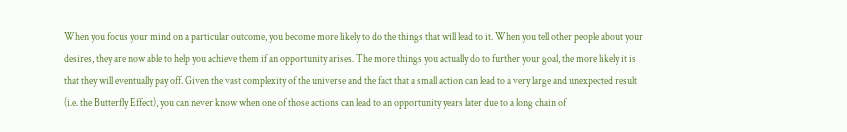When you focus your mind on a particular outcome, you become more likely to do the things that will lead to it. When you tell other people about your desires, they are now able to help you achieve them if an opportunity arises. The more things you actually do to further your goal, the more likely it is that they will eventually pay off. Given the vast complexity of the universe and the fact that a small action can lead to a very large and unexpected result (i.e. the Butterfly Effect), you can never know when one of those actions can lead to an opportunity years later due to a long chain of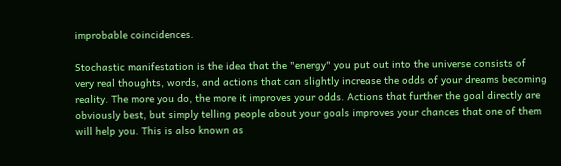improbable coincidences.

Stochastic manifestation is the idea that the "energy" you put out into the universe consists of very real thoughts, words, and actions that can slightly increase the odds of your dreams becoming reality. The more you do, the more it improves your odds. Actions that further the goal directly are obviously best, but simply telling people about your goals improves your chances that one of them will help you. This is also known as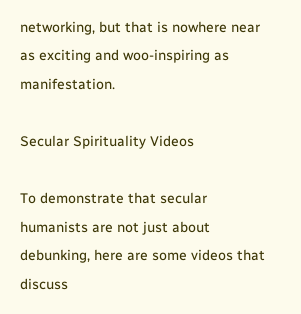networking, but that is nowhere near as exciting and woo-inspiring as manifestation.

Secular Spirituality Videos

To demonstrate that secular humanists are not just about debunking, here are some videos that discuss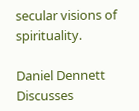secular visions of spirituality.

Daniel Dennett Discusses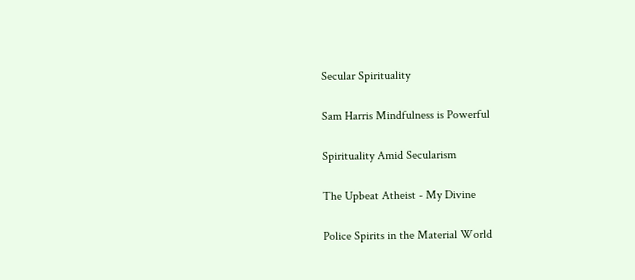Secular Spirituality

Sam Harris Mindfulness is Powerful

Spirituality Amid Secularism

The Upbeat Atheist - My Divine

Police Spirits in the Material World